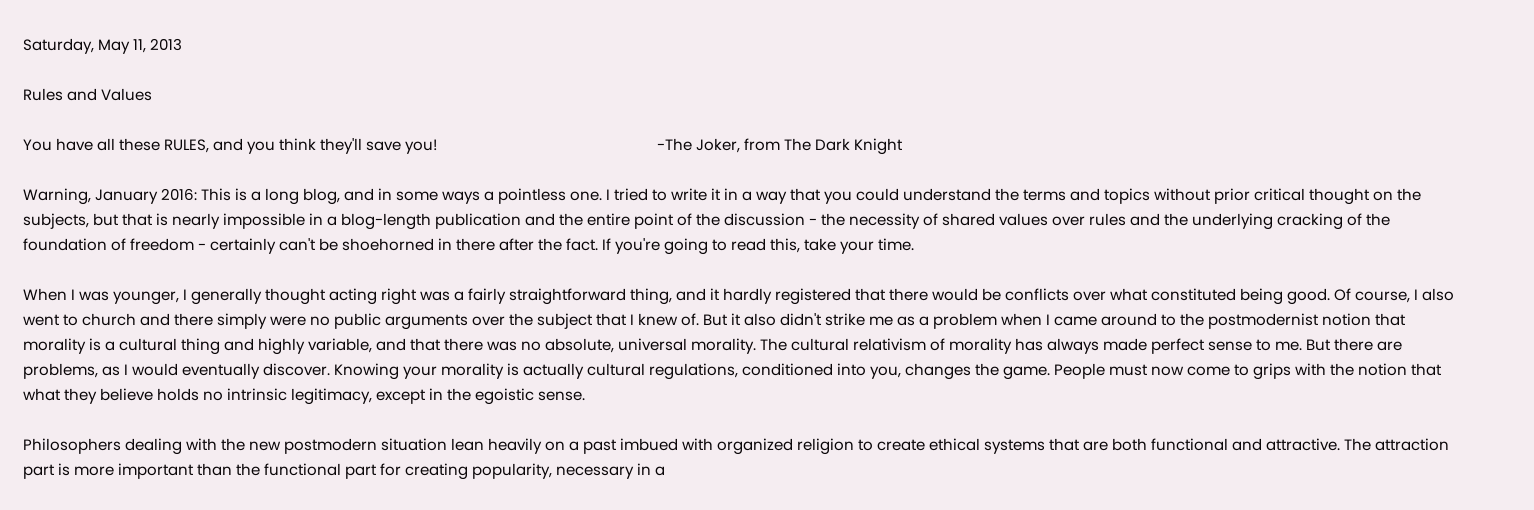Saturday, May 11, 2013

Rules and Values

You have all these RULES, and you think they'll save you!                                                       -The Joker, from The Dark Knight

Warning, January 2016: This is a long blog, and in some ways a pointless one. I tried to write it in a way that you could understand the terms and topics without prior critical thought on the subjects, but that is nearly impossible in a blog-length publication and the entire point of the discussion - the necessity of shared values over rules and the underlying cracking of the foundation of freedom - certainly can't be shoehorned in there after the fact. If you're going to read this, take your time.

When I was younger, I generally thought acting right was a fairly straightforward thing, and it hardly registered that there would be conflicts over what constituted being good. Of course, I also went to church and there simply were no public arguments over the subject that I knew of. But it also didn't strike me as a problem when I came around to the postmodernist notion that morality is a cultural thing and highly variable, and that there was no absolute, universal morality. The cultural relativism of morality has always made perfect sense to me. But there are problems, as I would eventually discover. Knowing your morality is actually cultural regulations, conditioned into you, changes the game. People must now come to grips with the notion that what they believe holds no intrinsic legitimacy, except in the egoistic sense.

Philosophers dealing with the new postmodern situation lean heavily on a past imbued with organized religion to create ethical systems that are both functional and attractive. The attraction part is more important than the functional part for creating popularity, necessary in a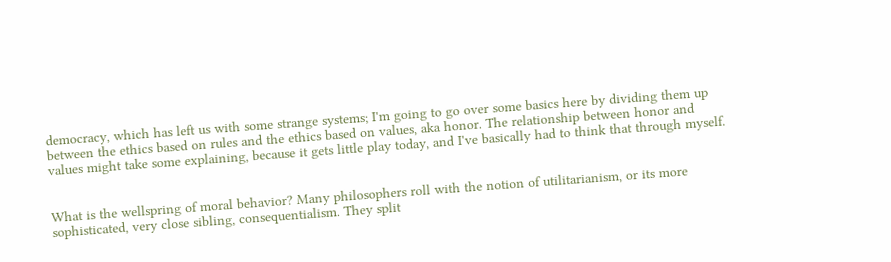democracy, which has left us with some strange systems; I'm going to go over some basics here by dividing them up between the ethics based on rules and the ethics based on values, aka honor. The relationship between honor and values might take some explaining, because it gets little play today, and I've basically had to think that through myself.


What is the wellspring of moral behavior? Many philosophers roll with the notion of utilitarianism, or its more sophisticated, very close sibling, consequentialism. They split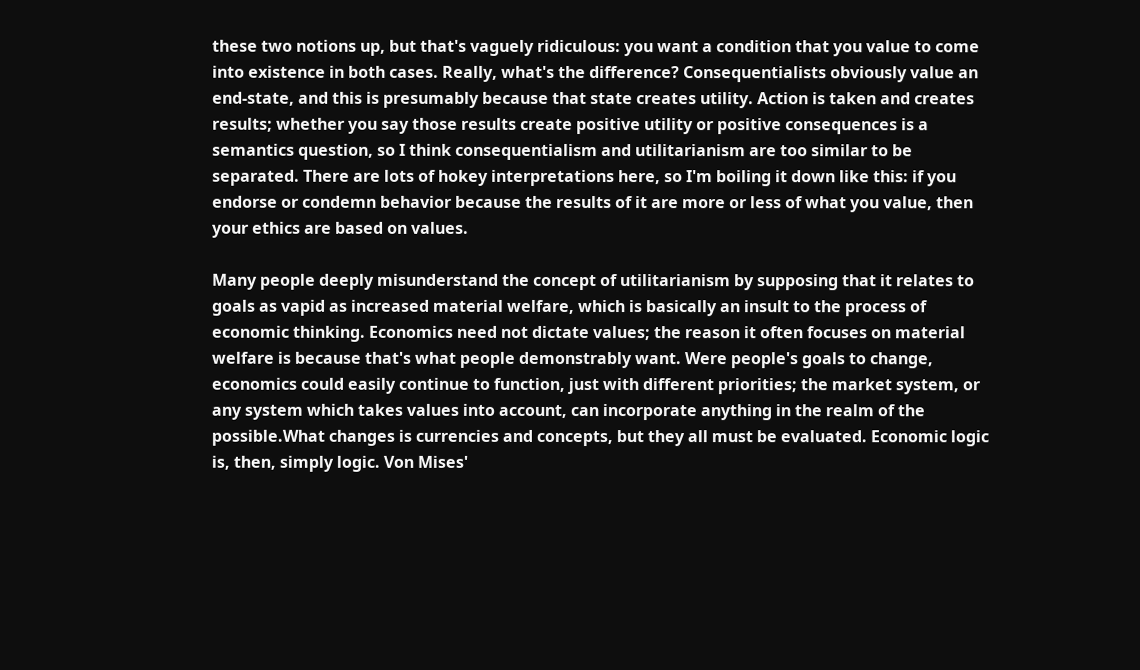these two notions up, but that's vaguely ridiculous: you want a condition that you value to come into existence in both cases. Really, what's the difference? Consequentialists obviously value an end-state, and this is presumably because that state creates utility. Action is taken and creates results; whether you say those results create positive utility or positive consequences is a semantics question, so I think consequentialism and utilitarianism are too similar to be separated. There are lots of hokey interpretations here, so I'm boiling it down like this: if you endorse or condemn behavior because the results of it are more or less of what you value, then your ethics are based on values.

Many people deeply misunderstand the concept of utilitarianism by supposing that it relates to goals as vapid as increased material welfare, which is basically an insult to the process of economic thinking. Economics need not dictate values; the reason it often focuses on material welfare is because that's what people demonstrably want. Were people's goals to change, economics could easily continue to function, just with different priorities; the market system, or any system which takes values into account, can incorporate anything in the realm of the possible.What changes is currencies and concepts, but they all must be evaluated. Economic logic is, then, simply logic. Von Mises'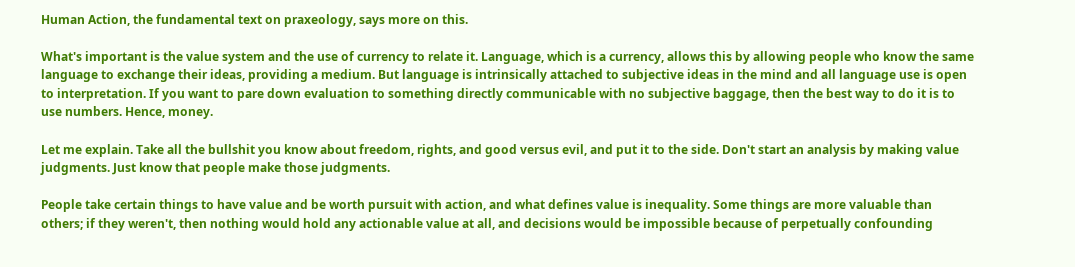Human Action, the fundamental text on praxeology, says more on this.

What's important is the value system and the use of currency to relate it. Language, which is a currency, allows this by allowing people who know the same language to exchange their ideas, providing a medium. But language is intrinsically attached to subjective ideas in the mind and all language use is open to interpretation. If you want to pare down evaluation to something directly communicable with no subjective baggage, then the best way to do it is to use numbers. Hence, money.

Let me explain. Take all the bullshit you know about freedom, rights, and good versus evil, and put it to the side. Don't start an analysis by making value judgments. Just know that people make those judgments.

People take certain things to have value and be worth pursuit with action, and what defines value is inequality. Some things are more valuable than others; if they weren't, then nothing would hold any actionable value at all, and decisions would be impossible because of perpetually confounding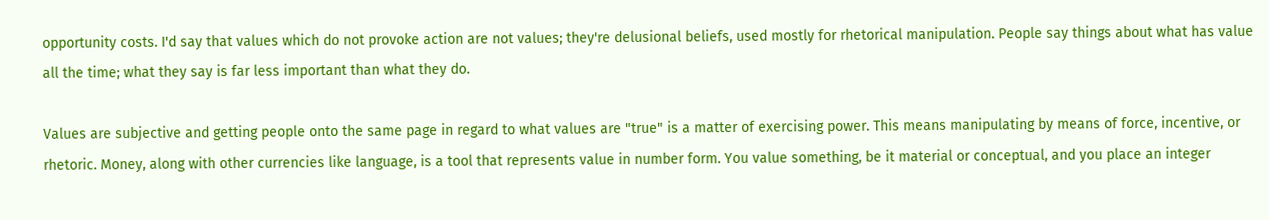opportunity costs. I'd say that values which do not provoke action are not values; they're delusional beliefs, used mostly for rhetorical manipulation. People say things about what has value all the time; what they say is far less important than what they do.

Values are subjective and getting people onto the same page in regard to what values are "true" is a matter of exercising power. This means manipulating by means of force, incentive, or rhetoric. Money, along with other currencies like language, is a tool that represents value in number form. You value something, be it material or conceptual, and you place an integer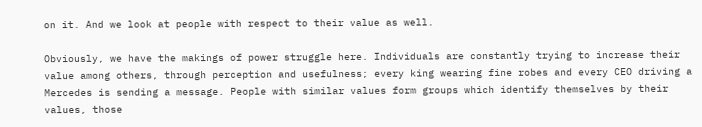on it. And we look at people with respect to their value as well.

Obviously, we have the makings of power struggle here. Individuals are constantly trying to increase their value among others, through perception and usefulness; every king wearing fine robes and every CEO driving a Mercedes is sending a message. People with similar values form groups which identify themselves by their values, those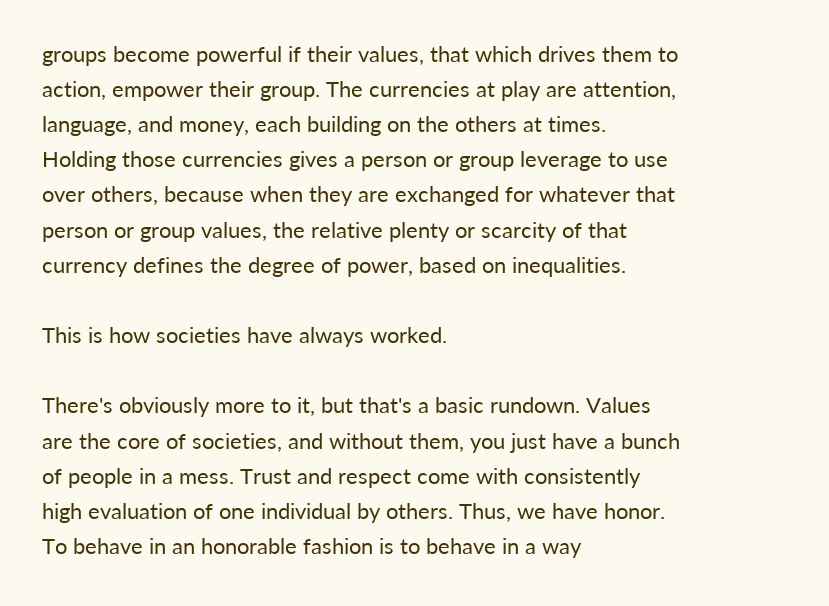groups become powerful if their values, that which drives them to action, empower their group. The currencies at play are attention, language, and money, each building on the others at times. Holding those currencies gives a person or group leverage to use over others, because when they are exchanged for whatever that person or group values, the relative plenty or scarcity of that currency defines the degree of power, based on inequalities.

This is how societies have always worked.

There's obviously more to it, but that's a basic rundown. Values are the core of societies, and without them, you just have a bunch of people in a mess. Trust and respect come with consistently high evaluation of one individual by others. Thus, we have honor. To behave in an honorable fashion is to behave in a way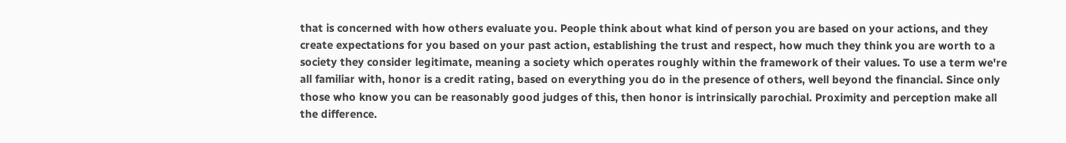that is concerned with how others evaluate you. People think about what kind of person you are based on your actions, and they create expectations for you based on your past action, establishing the trust and respect, how much they think you are worth to a society they consider legitimate, meaning a society which operates roughly within the framework of their values. To use a term we're all familiar with, honor is a credit rating, based on everything you do in the presence of others, well beyond the financial. Since only those who know you can be reasonably good judges of this, then honor is intrinsically parochial. Proximity and perception make all the difference.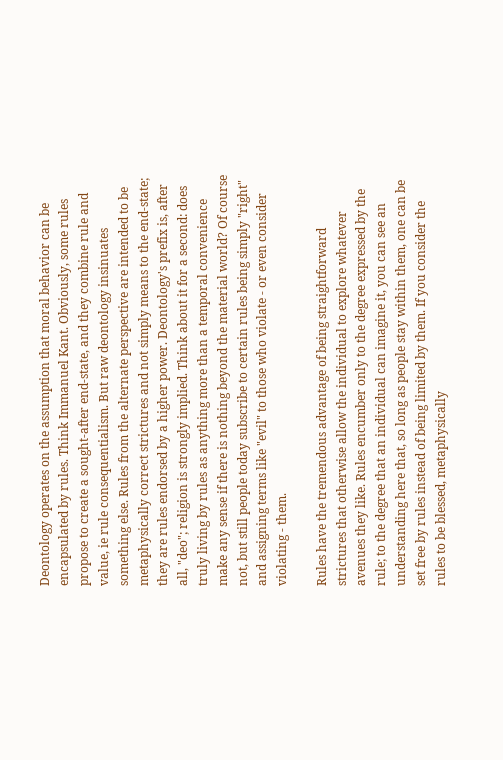Deontology operates on the assumption that moral behavior can be encapsulated by rules. Think Immanuel Kant. Obviously, some rules propose to create a sought-after end-state, and they combine rule and value, ie rule consequentialism. But raw deontology insinuates something else. Rules from the alternate perspective are intended to be metaphysically correct strictures and not simply means to the end-state; they are rules endorsed by a higher power. Deontology's prefix is, after all, "deo"; religion is strongly implied. Think about it for a second: does truly living by rules as anything more than a temporal convenience make any sense if there is nothing beyond the material world? Of course not, but still people today subscribe to certain rules being simply "right" and assigning terms like "evil" to those who violate - or even consider violating - them.

Rules have the tremendous advantage of being straightforward strictures that otherwise allow the individual to explore whatever avenues they like. Rules encumber only to the degree expressed by the rule; to the degree that an individual can imagine it, you can see an understanding here that, so long as people stay within them, one can be set free by rules instead of being limited by them. If you consider the rules to be blessed, metaphysically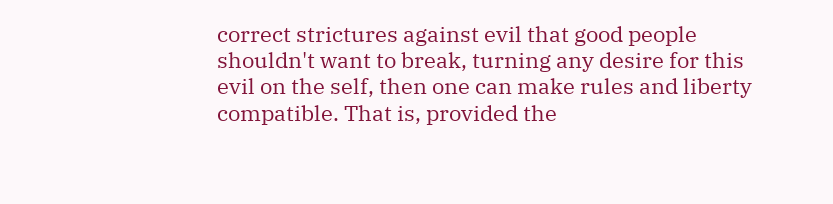correct strictures against evil that good people shouldn't want to break, turning any desire for this evil on the self, then one can make rules and liberty compatible. That is, provided the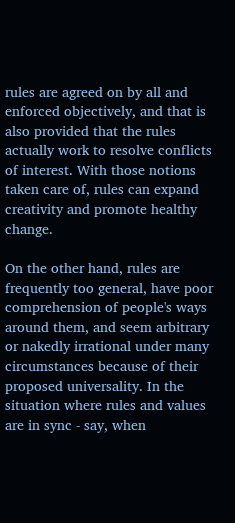rules are agreed on by all and enforced objectively, and that is also provided that the rules actually work to resolve conflicts of interest. With those notions taken care of, rules can expand creativity and promote healthy change.

On the other hand, rules are frequently too general, have poor comprehension of people's ways around them, and seem arbitrary or nakedly irrational under many circumstances because of their proposed universality. In the situation where rules and values are in sync - say, when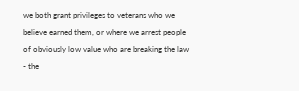we both grant privileges to veterans who we believe earned them, or where we arrest people of obviously low value who are breaking the law - the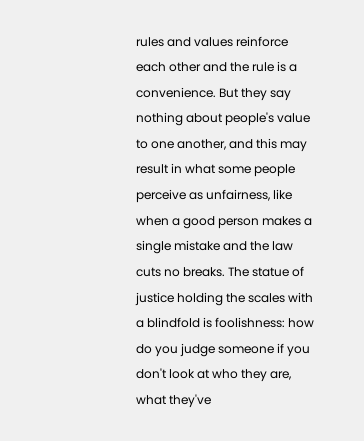rules and values reinforce each other and the rule is a convenience. But they say nothing about people's value to one another, and this may result in what some people perceive as unfairness, like when a good person makes a single mistake and the law cuts no breaks. The statue of justice holding the scales with a blindfold is foolishness: how do you judge someone if you don't look at who they are, what they've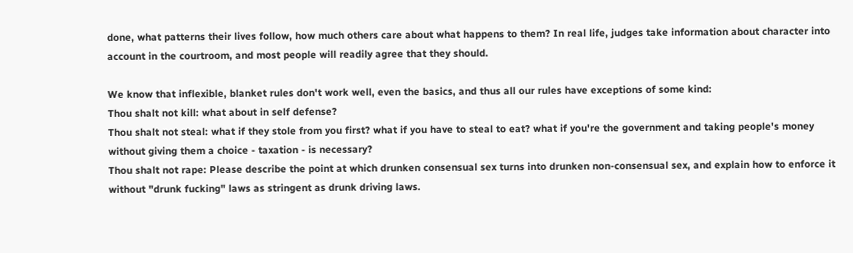done, what patterns their lives follow, how much others care about what happens to them? In real life, judges take information about character into account in the courtroom, and most people will readily agree that they should.

We know that inflexible, blanket rules don't work well, even the basics, and thus all our rules have exceptions of some kind:
Thou shalt not kill: what about in self defense?
Thou shalt not steal: what if they stole from you first? what if you have to steal to eat? what if you're the government and taking people's money without giving them a choice - taxation - is necessary?
Thou shalt not rape: Please describe the point at which drunken consensual sex turns into drunken non-consensual sex, and explain how to enforce it without "drunk fucking" laws as stringent as drunk driving laws.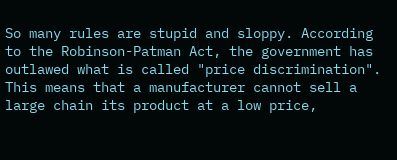So many rules are stupid and sloppy. According to the Robinson-Patman Act, the government has outlawed what is called "price discrimination". This means that a manufacturer cannot sell a large chain its product at a low price,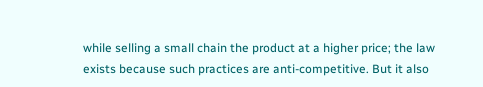while selling a small chain the product at a higher price; the law exists because such practices are anti-competitive. But it also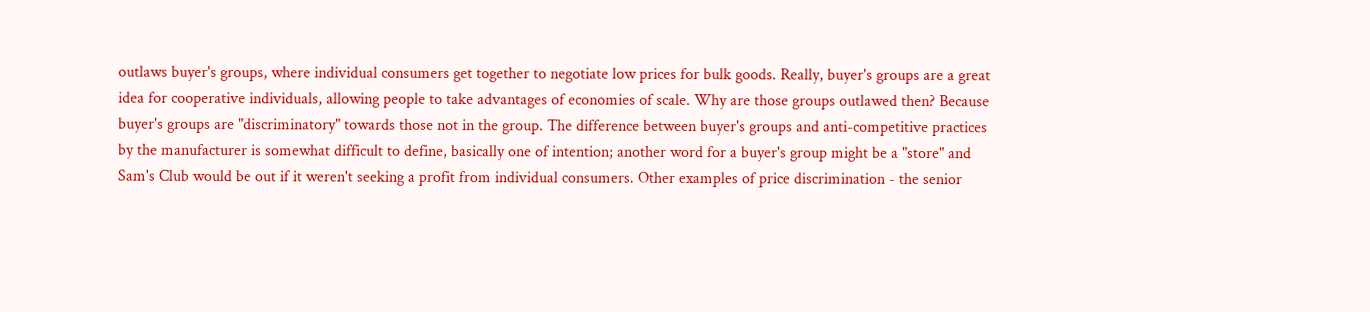outlaws buyer's groups, where individual consumers get together to negotiate low prices for bulk goods. Really, buyer's groups are a great idea for cooperative individuals, allowing people to take advantages of economies of scale. Why are those groups outlawed then? Because buyer's groups are "discriminatory" towards those not in the group. The difference between buyer's groups and anti-competitive practices by the manufacturer is somewhat difficult to define, basically one of intention; another word for a buyer's group might be a "store" and Sam's Club would be out if it weren't seeking a profit from individual consumers. Other examples of price discrimination - the senior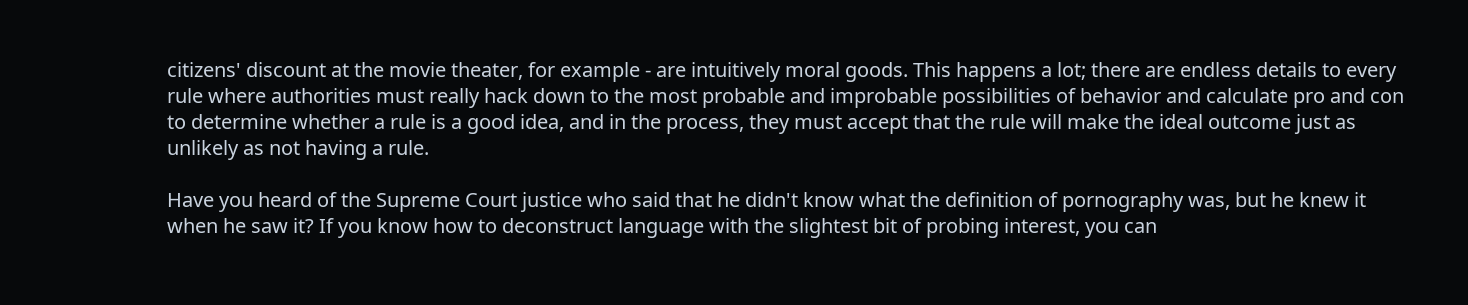citizens' discount at the movie theater, for example - are intuitively moral goods. This happens a lot; there are endless details to every rule where authorities must really hack down to the most probable and improbable possibilities of behavior and calculate pro and con to determine whether a rule is a good idea, and in the process, they must accept that the rule will make the ideal outcome just as unlikely as not having a rule.

Have you heard of the Supreme Court justice who said that he didn't know what the definition of pornography was, but he knew it when he saw it? If you know how to deconstruct language with the slightest bit of probing interest, you can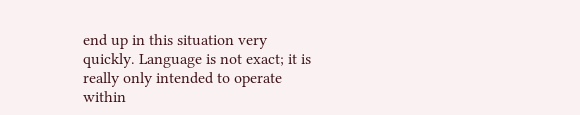end up in this situation very quickly. Language is not exact; it is really only intended to operate within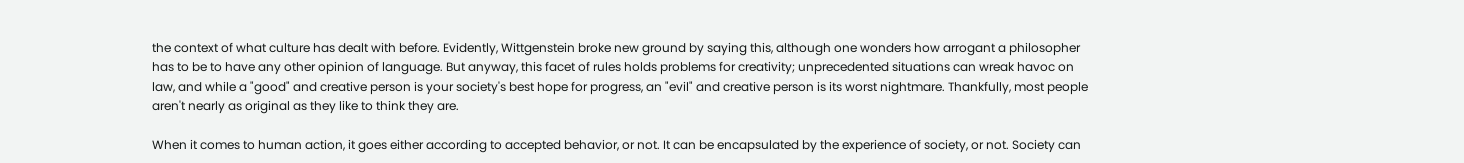the context of what culture has dealt with before. Evidently, Wittgenstein broke new ground by saying this, although one wonders how arrogant a philosopher has to be to have any other opinion of language. But anyway, this facet of rules holds problems for creativity; unprecedented situations can wreak havoc on law, and while a "good" and creative person is your society's best hope for progress, an "evil" and creative person is its worst nightmare. Thankfully, most people aren't nearly as original as they like to think they are.

When it comes to human action, it goes either according to accepted behavior, or not. It can be encapsulated by the experience of society, or not. Society can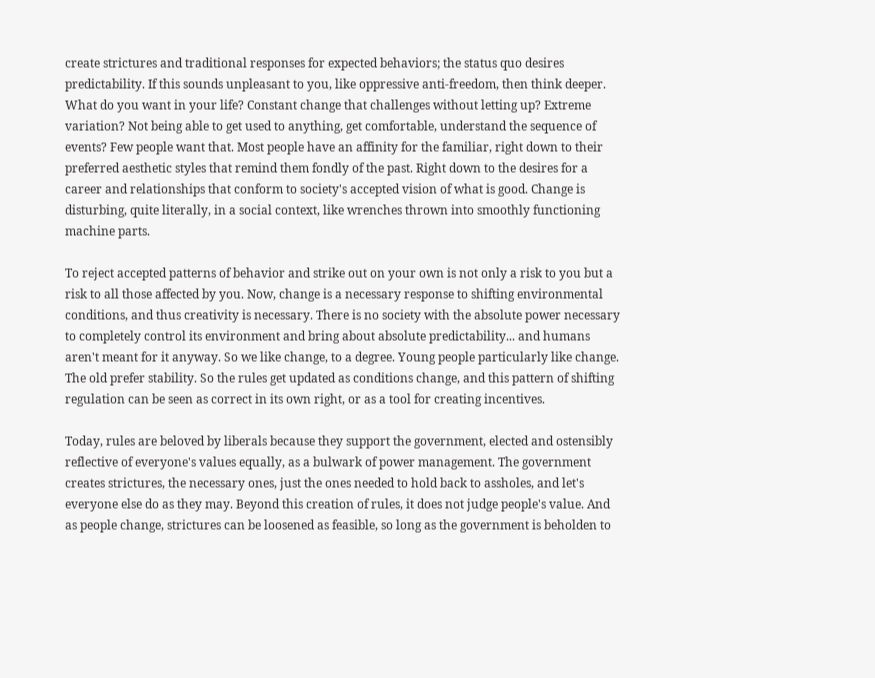create strictures and traditional responses for expected behaviors; the status quo desires predictability. If this sounds unpleasant to you, like oppressive anti-freedom, then think deeper. What do you want in your life? Constant change that challenges without letting up? Extreme variation? Not being able to get used to anything, get comfortable, understand the sequence of events? Few people want that. Most people have an affinity for the familiar, right down to their preferred aesthetic styles that remind them fondly of the past. Right down to the desires for a career and relationships that conform to society's accepted vision of what is good. Change is disturbing, quite literally, in a social context, like wrenches thrown into smoothly functioning machine parts.

To reject accepted patterns of behavior and strike out on your own is not only a risk to you but a risk to all those affected by you. Now, change is a necessary response to shifting environmental conditions, and thus creativity is necessary. There is no society with the absolute power necessary to completely control its environment and bring about absolute predictability... and humans aren't meant for it anyway. So we like change, to a degree. Young people particularly like change. The old prefer stability. So the rules get updated as conditions change, and this pattern of shifting regulation can be seen as correct in its own right, or as a tool for creating incentives.

Today, rules are beloved by liberals because they support the government, elected and ostensibly reflective of everyone's values equally, as a bulwark of power management. The government creates strictures, the necessary ones, just the ones needed to hold back to assholes, and let's everyone else do as they may. Beyond this creation of rules, it does not judge people's value. And as people change, strictures can be loosened as feasible, so long as the government is beholden to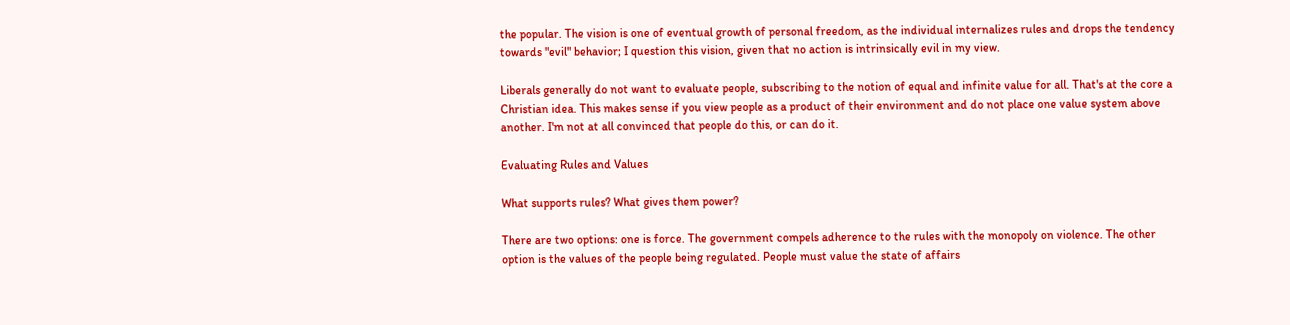the popular. The vision is one of eventual growth of personal freedom, as the individual internalizes rules and drops the tendency towards "evil" behavior; I question this vision, given that no action is intrinsically evil in my view.

Liberals generally do not want to evaluate people, subscribing to the notion of equal and infinite value for all. That's at the core a Christian idea. This makes sense if you view people as a product of their environment and do not place one value system above another. I'm not at all convinced that people do this, or can do it.

Evaluating Rules and Values

What supports rules? What gives them power?

There are two options: one is force. The government compels adherence to the rules with the monopoly on violence. The other option is the values of the people being regulated. People must value the state of affairs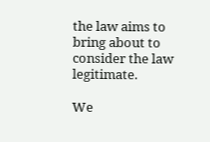the law aims to bring about to consider the law legitimate.

We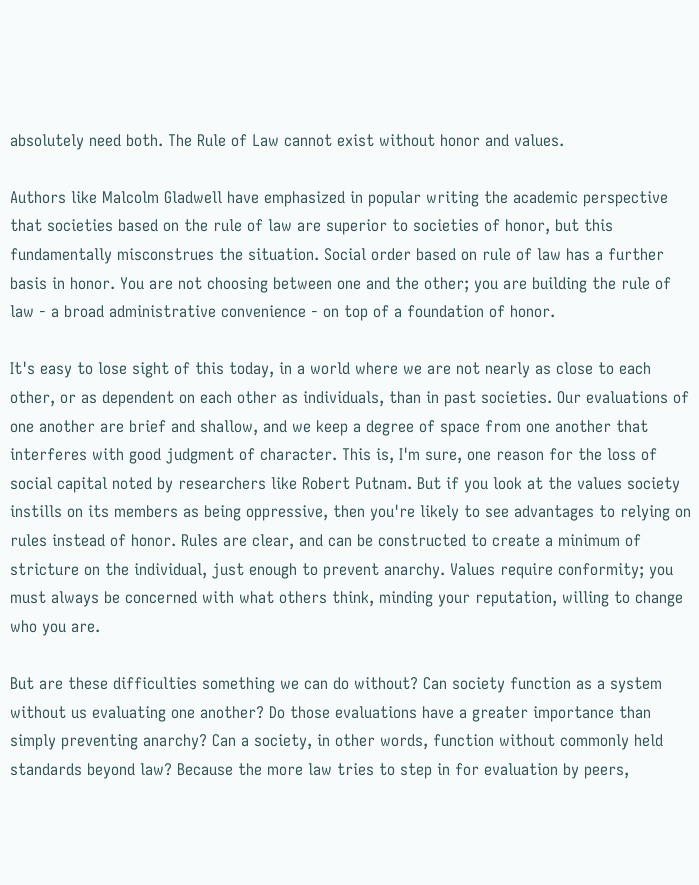absolutely need both. The Rule of Law cannot exist without honor and values.

Authors like Malcolm Gladwell have emphasized in popular writing the academic perspective that societies based on the rule of law are superior to societies of honor, but this fundamentally misconstrues the situation. Social order based on rule of law has a further basis in honor. You are not choosing between one and the other; you are building the rule of law - a broad administrative convenience - on top of a foundation of honor.

It's easy to lose sight of this today, in a world where we are not nearly as close to each other, or as dependent on each other as individuals, than in past societies. Our evaluations of one another are brief and shallow, and we keep a degree of space from one another that interferes with good judgment of character. This is, I'm sure, one reason for the loss of social capital noted by researchers like Robert Putnam. But if you look at the values society instills on its members as being oppressive, then you're likely to see advantages to relying on rules instead of honor. Rules are clear, and can be constructed to create a minimum of stricture on the individual, just enough to prevent anarchy. Values require conformity; you must always be concerned with what others think, minding your reputation, willing to change who you are.

But are these difficulties something we can do without? Can society function as a system without us evaluating one another? Do those evaluations have a greater importance than simply preventing anarchy? Can a society, in other words, function without commonly held standards beyond law? Because the more law tries to step in for evaluation by peers,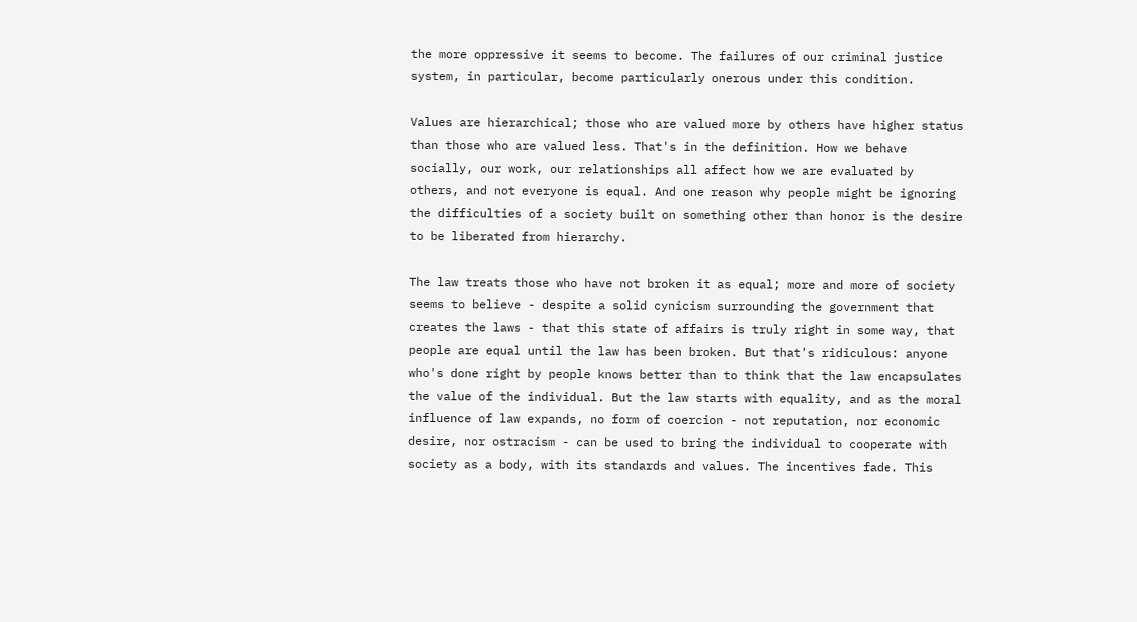the more oppressive it seems to become. The failures of our criminal justice system, in particular, become particularly onerous under this condition.

Values are hierarchical; those who are valued more by others have higher status than those who are valued less. That's in the definition. How we behave socially, our work, our relationships all affect how we are evaluated by others, and not everyone is equal. And one reason why people might be ignoring the difficulties of a society built on something other than honor is the desire to be liberated from hierarchy.

The law treats those who have not broken it as equal; more and more of society seems to believe - despite a solid cynicism surrounding the government that creates the laws - that this state of affairs is truly right in some way, that people are equal until the law has been broken. But that's ridiculous: anyone who's done right by people knows better than to think that the law encapsulates the value of the individual. But the law starts with equality, and as the moral influence of law expands, no form of coercion - not reputation, nor economic desire, nor ostracism - can be used to bring the individual to cooperate with society as a body, with its standards and values. The incentives fade. This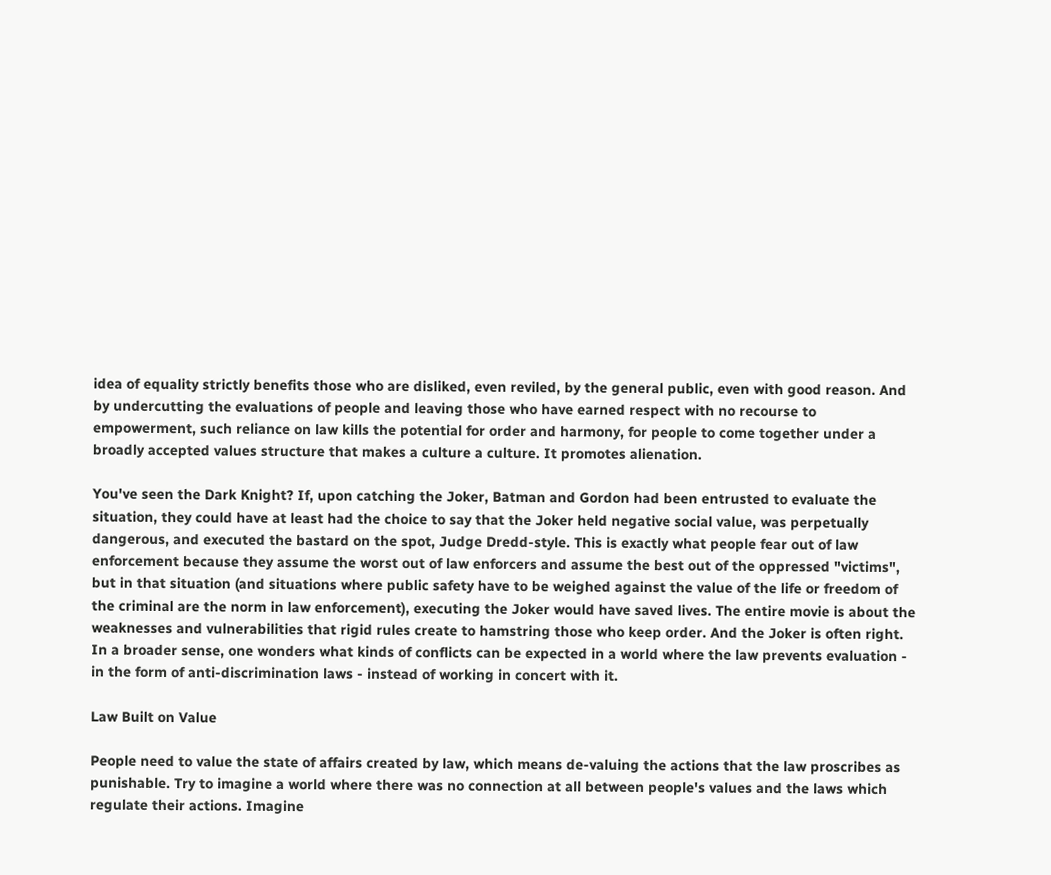idea of equality strictly benefits those who are disliked, even reviled, by the general public, even with good reason. And by undercutting the evaluations of people and leaving those who have earned respect with no recourse to empowerment, such reliance on law kills the potential for order and harmony, for people to come together under a broadly accepted values structure that makes a culture a culture. It promotes alienation.

You've seen the Dark Knight? If, upon catching the Joker, Batman and Gordon had been entrusted to evaluate the situation, they could have at least had the choice to say that the Joker held negative social value, was perpetually dangerous, and executed the bastard on the spot, Judge Dredd-style. This is exactly what people fear out of law enforcement because they assume the worst out of law enforcers and assume the best out of the oppressed "victims", but in that situation (and situations where public safety have to be weighed against the value of the life or freedom of the criminal are the norm in law enforcement), executing the Joker would have saved lives. The entire movie is about the weaknesses and vulnerabilities that rigid rules create to hamstring those who keep order. And the Joker is often right. In a broader sense, one wonders what kinds of conflicts can be expected in a world where the law prevents evaluation - in the form of anti-discrimination laws - instead of working in concert with it.

Law Built on Value

People need to value the state of affairs created by law, which means de-valuing the actions that the law proscribes as punishable. Try to imagine a world where there was no connection at all between people's values and the laws which regulate their actions. Imagine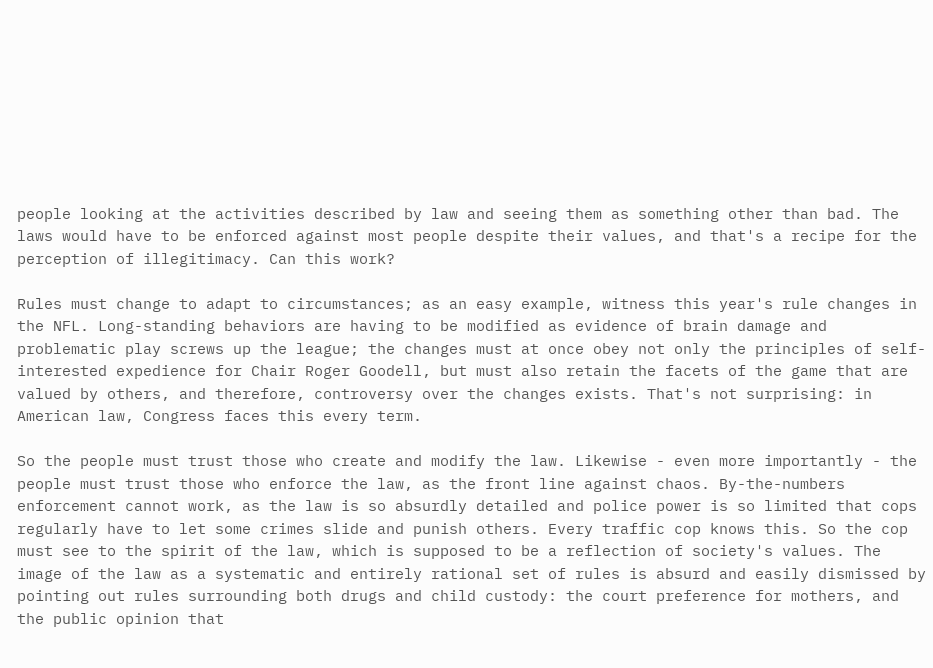people looking at the activities described by law and seeing them as something other than bad. The laws would have to be enforced against most people despite their values, and that's a recipe for the perception of illegitimacy. Can this work?

Rules must change to adapt to circumstances; as an easy example, witness this year's rule changes in the NFL. Long-standing behaviors are having to be modified as evidence of brain damage and problematic play screws up the league; the changes must at once obey not only the principles of self-interested expedience for Chair Roger Goodell, but must also retain the facets of the game that are valued by others, and therefore, controversy over the changes exists. That's not surprising: in American law, Congress faces this every term.

So the people must trust those who create and modify the law. Likewise - even more importantly - the people must trust those who enforce the law, as the front line against chaos. By-the-numbers enforcement cannot work, as the law is so absurdly detailed and police power is so limited that cops regularly have to let some crimes slide and punish others. Every traffic cop knows this. So the cop must see to the spirit of the law, which is supposed to be a reflection of society's values. The image of the law as a systematic and entirely rational set of rules is absurd and easily dismissed by pointing out rules surrounding both drugs and child custody: the court preference for mothers, and the public opinion that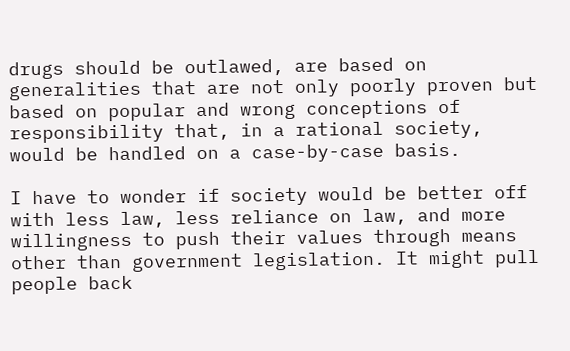drugs should be outlawed, are based on generalities that are not only poorly proven but based on popular and wrong conceptions of responsibility that, in a rational society, would be handled on a case-by-case basis.

I have to wonder if society would be better off with less law, less reliance on law, and more willingness to push their values through means other than government legislation. It might pull people back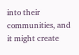into their communities, and it might create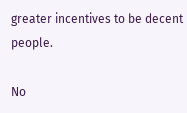greater incentives to be decent people.

No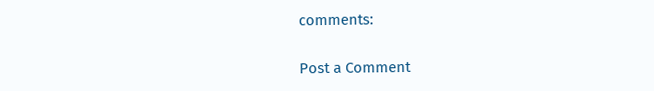comments:

Post a Comment